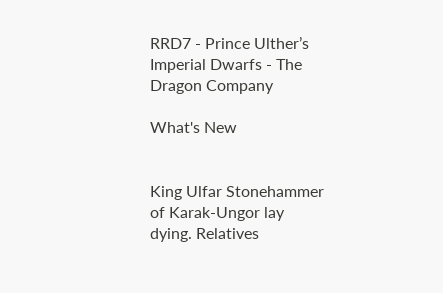RRD7 - Prince Ulther’s Imperial Dwarfs - The Dragon Company

What's New


King Ulfar Stonehammer of Karak-Ungor lay dying. Relatives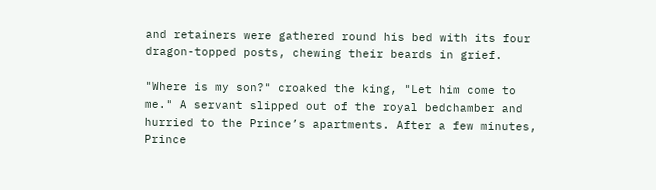and retainers were gathered round his bed with its four dragon-topped posts, chewing their beards in grief.

"Where is my son?" croaked the king, "Let him come to me." A servant slipped out of the royal bedchamber and hurried to the Prince’s apartments. After a few minutes, Prince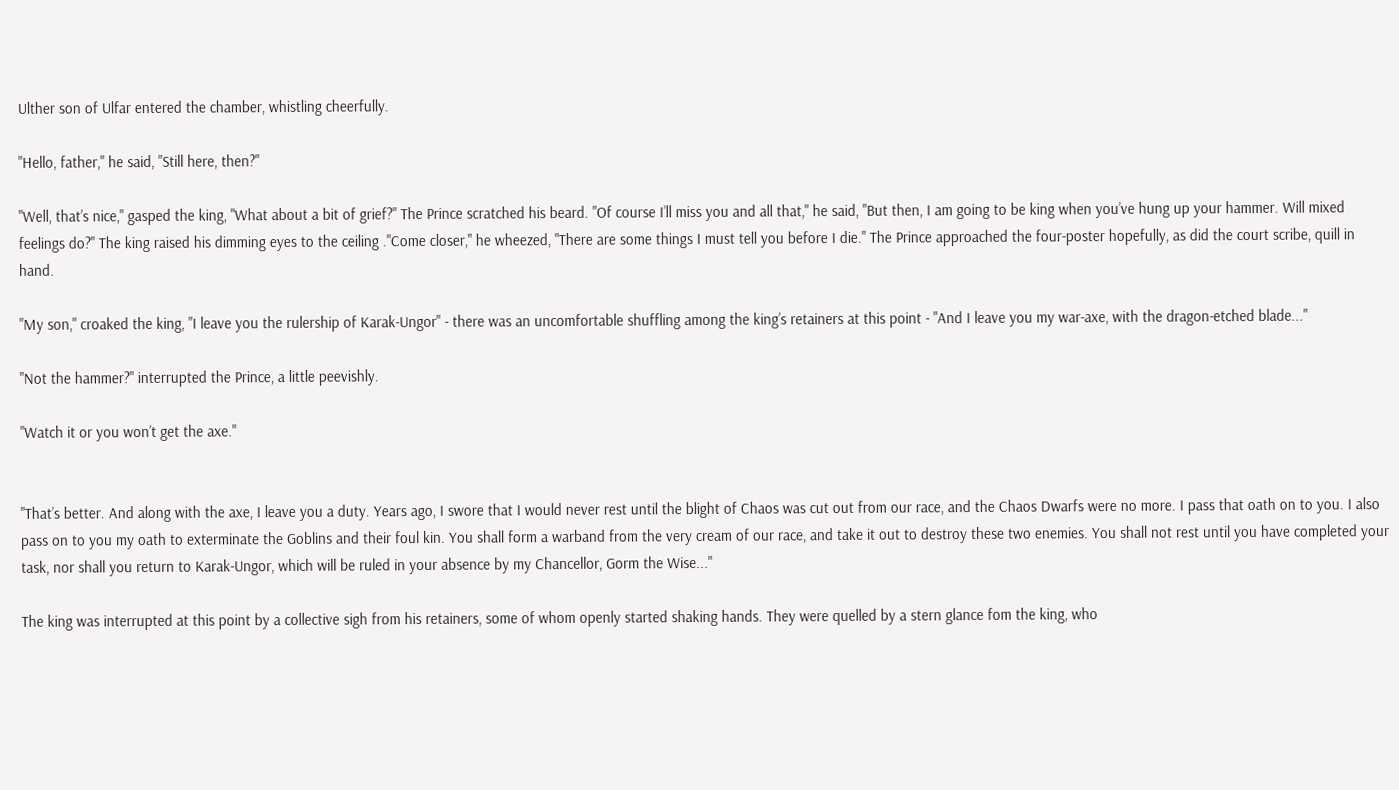Ulther son of Ulfar entered the chamber, whistling cheerfully.

"Hello, father," he said, "Still here, then?"

"Well, that’s nice," gasped the king, "What about a bit of grief?" The Prince scratched his beard. "Of course I’ll miss you and all that," he said, "But then, I am going to be king when you’ve hung up your hammer. Will mixed feelings do?" The king raised his dimming eyes to the ceiling ."Come closer," he wheezed, "There are some things I must tell you before I die." The Prince approached the four-poster hopefully, as did the court scribe, quill in hand.

"My son," croaked the king, "I leave you the rulership of Karak-Ungor" - there was an uncomfortable shuffling among the king’s retainers at this point - "And I leave you my war-axe, with the dragon-etched blade..."

"Not the hammer?" interrupted the Prince, a little peevishly.

"Watch it or you won’t get the axe."


"That’s better. And along with the axe, I leave you a duty. Years ago, I swore that I would never rest until the blight of Chaos was cut out from our race, and the Chaos Dwarfs were no more. I pass that oath on to you. I also pass on to you my oath to exterminate the Goblins and their foul kin. You shall form a warband from the very cream of our race, and take it out to destroy these two enemies. You shall not rest until you have completed your task, nor shall you return to Karak-Ungor, which will be ruled in your absence by my Chancellor, Gorm the Wise..."

The king was interrupted at this point by a collective sigh from his retainers, some of whom openly started shaking hands. They were quelled by a stern glance fom the king, who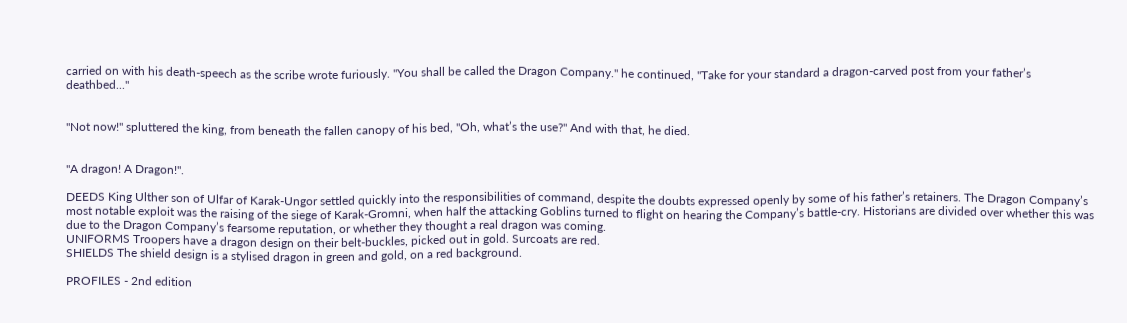carried on with his death-speech as the scribe wrote furiously. "You shall be called the Dragon Company." he continued, "Take for your standard a dragon-carved post from your father’s deathbed..."


"Not now!" spluttered the king, from beneath the fallen canopy of his bed, "Oh, what’s the use?" And with that, he died.


"A dragon! A Dragon!".

DEEDS King Ulther son of Ulfar of Karak-Ungor settled quickly into the responsibilities of command, despite the doubts expressed openly by some of his father’s retainers. The Dragon Company’s most notable exploit was the raising of the siege of Karak-Gromni, when half the attacking Goblins turned to flight on hearing the Company’s battle-cry. Historians are divided over whether this was due to the Dragon Company’s fearsome reputation, or whether they thought a real dragon was coming.
UNIFORMS Troopers have a dragon design on their belt-buckles, picked out in gold. Surcoats are red.
SHIELDS The shield design is a stylised dragon in green and gold, on a red background.

PROFILES - 2nd edition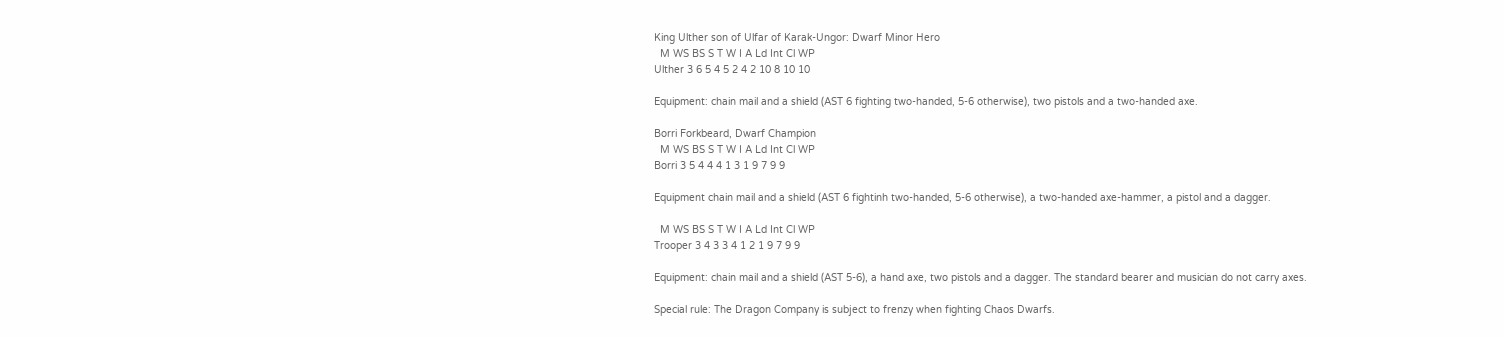King Ulther son of Ulfar of Karak-Ungor: Dwarf Minor Hero
  M WS BS S T W I A Ld Int Cl WP
Ulther 3 6 5 4 5 2 4 2 10 8 10 10

Equipment: chain mail and a shield (AST 6 fighting two-handed, 5-6 otherwise), two pistols and a two-handed axe.

Borri Forkbeard, Dwarf Champion
  M WS BS S T W I A Ld Int Cl WP
Borri 3 5 4 4 4 1 3 1 9 7 9 9

Equipment chain mail and a shield (AST 6 fightinh two-handed, 5-6 otherwise), a two-handed axe-hammer, a pistol and a dagger.

  M WS BS S T W I A Ld Int Cl WP
Trooper 3 4 3 3 4 1 2 1 9 7 9 9

Equipment: chain mail and a shield (AST 5-6), a hand axe, two pistols and a dagger. The standard bearer and musician do not carry axes.

Special rule: The Dragon Company is subject to frenzy when fighting Chaos Dwarfs.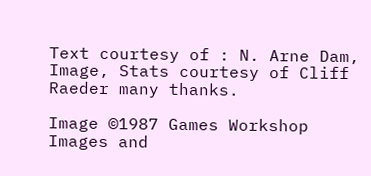Text courtesy of : N. Arne Dam, Image, Stats courtesy of Cliff Raeder many thanks.

Image ©1987 Games Workshop
Images and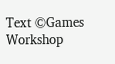Text ©Games Workshop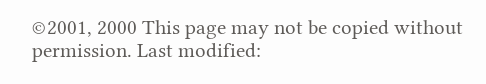©2001, 2000 This page may not be copied without permission. Last modified: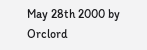May 28th 2000 by Orclord